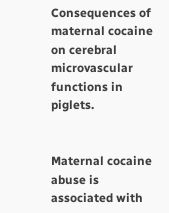Consequences of maternal cocaine on cerebral microvascular functions in piglets.


Maternal cocaine abuse is associated with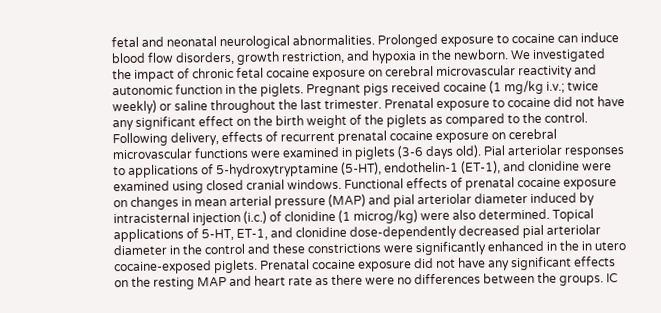fetal and neonatal neurological abnormalities. Prolonged exposure to cocaine can induce blood flow disorders, growth restriction, and hypoxia in the newborn. We investigated the impact of chronic fetal cocaine exposure on cerebral microvascular reactivity and autonomic function in the piglets. Pregnant pigs received cocaine (1 mg/kg i.v.; twice weekly) or saline throughout the last trimester. Prenatal exposure to cocaine did not have any significant effect on the birth weight of the piglets as compared to the control. Following delivery, effects of recurrent prenatal cocaine exposure on cerebral microvascular functions were examined in piglets (3-6 days old). Pial arteriolar responses to applications of 5-hydroxytryptamine (5-HT), endothelin-1 (ET-1), and clonidine were examined using closed cranial windows. Functional effects of prenatal cocaine exposure on changes in mean arterial pressure (MAP) and pial arteriolar diameter induced by intracisternal injection (i.c.) of clonidine (1 microg/kg) were also determined. Topical applications of 5-HT, ET-1, and clonidine dose-dependently decreased pial arteriolar diameter in the control and these constrictions were significantly enhanced in the in utero cocaine-exposed piglets. Prenatal cocaine exposure did not have any significant effects on the resting MAP and heart rate as there were no differences between the groups. IC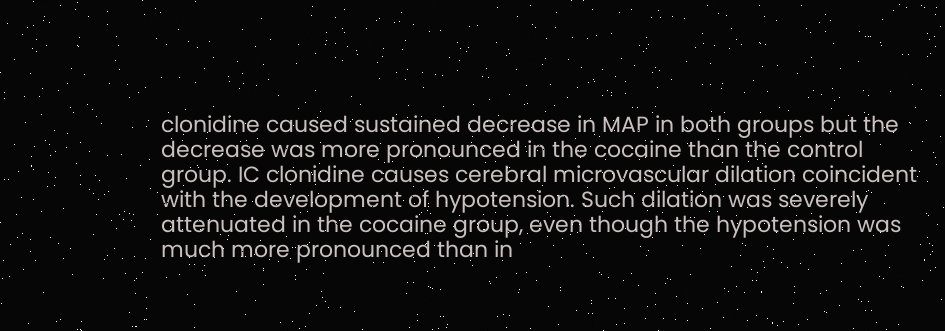clonidine caused sustained decrease in MAP in both groups but the decrease was more pronounced in the cocaine than the control group. IC clonidine causes cerebral microvascular dilation coincident with the development of hypotension. Such dilation was severely attenuated in the cocaine group, even though the hypotension was much more pronounced than in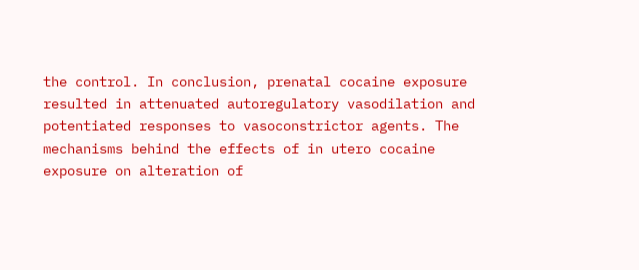the control. In conclusion, prenatal cocaine exposure resulted in attenuated autoregulatory vasodilation and potentiated responses to vasoconstrictor agents. The mechanisms behind the effects of in utero cocaine exposure on alteration of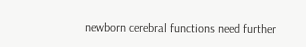newborn cerebral functions need further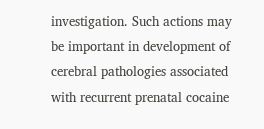investigation. Such actions may be important in development of cerebral pathologies associated with recurrent prenatal cocaine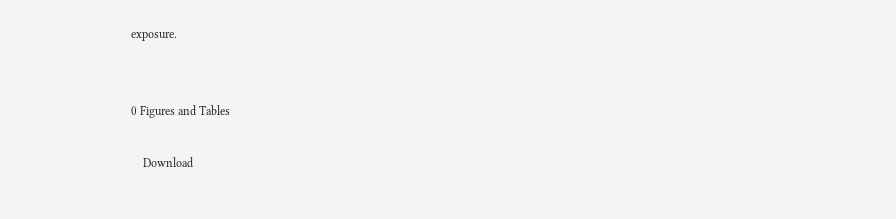exposure.


0 Figures and Tables

    Download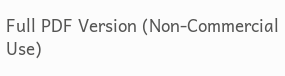Full PDF Version (Non-Commercial Use)